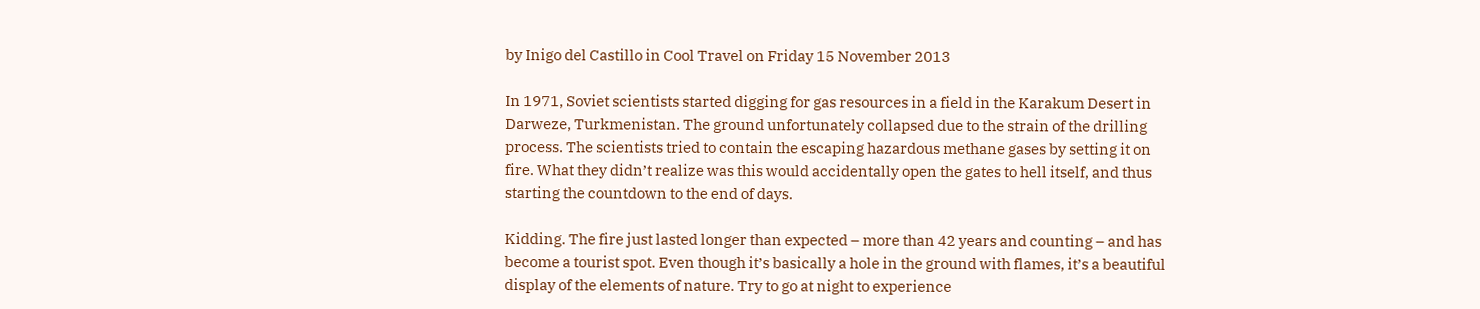by Inigo del Castillo in Cool Travel on Friday 15 November 2013

In 1971, Soviet scientists started digging for gas resources in a field in the Karakum Desert in Darweze, Turkmenistan. The ground unfortunately collapsed due to the strain of the drilling process. The scientists tried to contain the escaping hazardous methane gases by setting it on fire. What they didn’t realize was this would accidentally open the gates to hell itself, and thus starting the countdown to the end of days.

Kidding. The fire just lasted longer than expected – more than 42 years and counting – and has become a tourist spot. Even though it’s basically a hole in the ground with flames, it’s a beautiful display of the elements of nature. Try to go at night to experience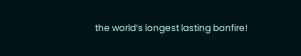the world’s longest lasting bonfire!